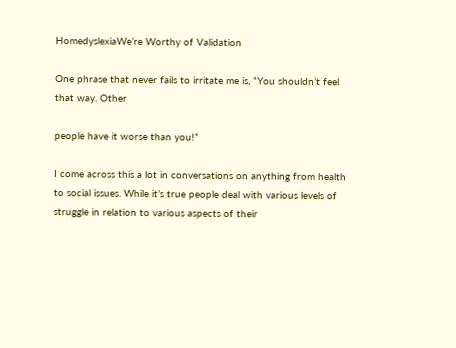HomedyslexiaWe’re Worthy of Validation

One phrase that never fails to irritate me is, “You shouldn’t feel that way. Other

people have it worse than you!”

I come across this a lot in conversations on anything from health to social issues. While it’s true people deal with various levels of struggle in relation to various aspects of their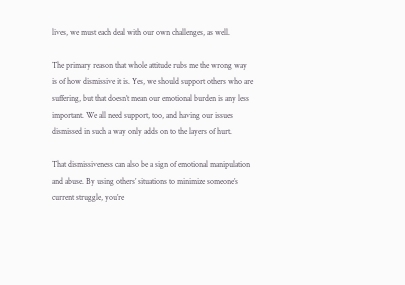lives, we must each deal with our own challenges, as well.

The primary reason that whole attitude rubs me the wrong way is of how dismissive it is. Yes, we should support others who are suffering, but that doesn’t mean our emotional burden is any less important. We all need support, too, and having our issues dismissed in such a way only adds on to the layers of hurt.

That dismissiveness can also be a sign of emotional manipulation and abuse. By using others’ situations to minimize someone’s current struggle, you’re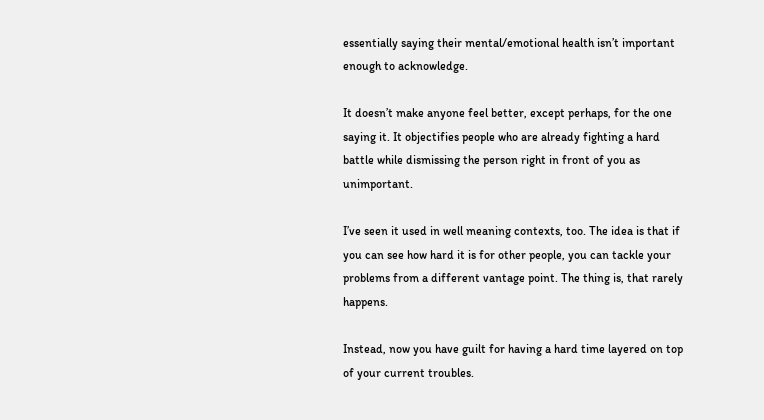essentially saying their mental/emotional health isn’t important enough to acknowledge.

It doesn’t make anyone feel better, except perhaps, for the one saying it. It objectifies people who are already fighting a hard battle while dismissing the person right in front of you as unimportant.

I’ve seen it used in well meaning contexts, too. The idea is that if you can see how hard it is for other people, you can tackle your problems from a different vantage point. The thing is, that rarely happens.

Instead, now you have guilt for having a hard time layered on top of your current troubles.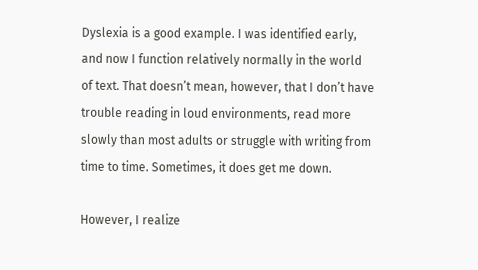Dyslexia is a good example. I was identified early, and now I function relatively normally in the world of text. That doesn’t mean, however, that I don’t have trouble reading in loud environments, read more slowly than most adults or struggle with writing from time to time. Sometimes, it does get me down.

However, I realize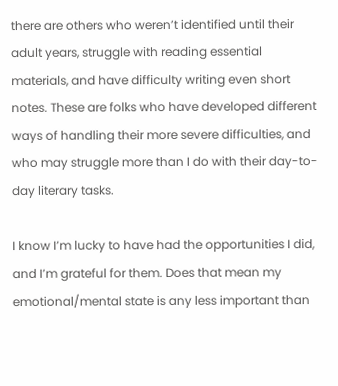there are others who weren’t identified until their adult years, struggle with reading essential materials, and have difficulty writing even short notes. These are folks who have developed different ways of handling their more severe difficulties, and who may struggle more than I do with their day-to-day literary tasks.

I know I’m lucky to have had the opportunities I did, and I’m grateful for them. Does that mean my emotional/mental state is any less important than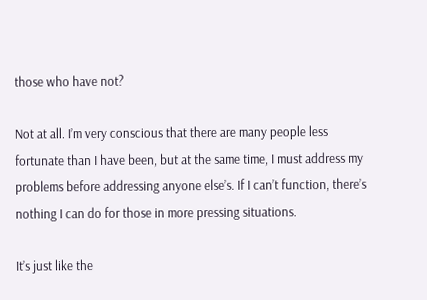those who have not?

Not at all. I’m very conscious that there are many people less fortunate than I have been, but at the same time, I must address my problems before addressing anyone else’s. If I can’t function, there’s nothing I can do for those in more pressing situations.

It’s just like the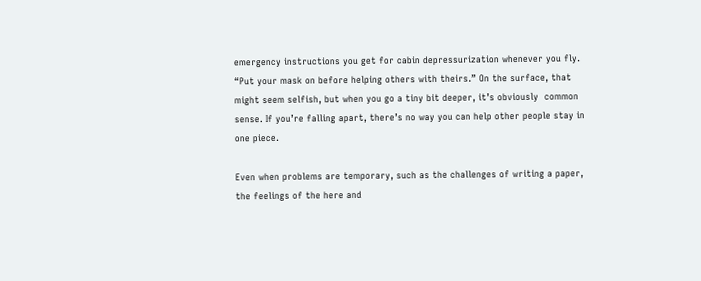emergency instructions you get for cabin depressurization whenever you fly. “Put your mask on before helping others with theirs.” On the surface, that might seem selfish, but when you go a tiny bit deeper, it’s obviously  common sense. If you’re falling apart, there’s no way you can help other people stay in one piece.

Even when problems are temporary, such as the challenges of writing a paper, the feelings of the here and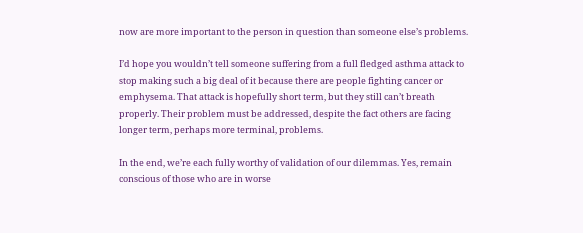now are more important to the person in question than someone else’s problems.

I’d hope you wouldn’t tell someone suffering from a full fledged asthma attack to stop making such a big deal of it because there are people fighting cancer or emphysema. That attack is hopefully short term, but they still can’t breath properly. Their problem must be addressed, despite the fact others are facing longer term, perhaps more terminal, problems.

In the end, we’re each fully worthy of validation of our dilemmas. Yes, remain conscious of those who are in worse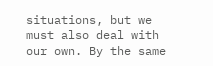situations, but we must also deal with our own. By the same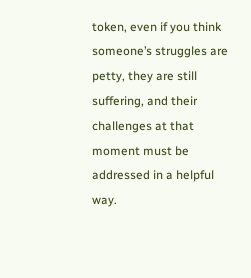token, even if you think someone’s struggles are petty, they are still suffering, and their challenges at that moment must be addressed in a helpful way.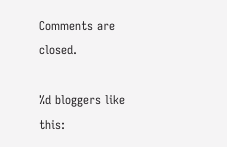Comments are closed.

%d bloggers like this: